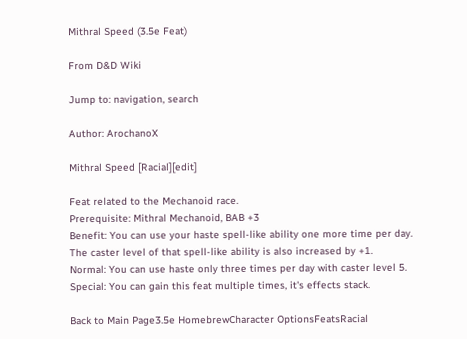Mithral Speed (3.5e Feat)

From D&D Wiki

Jump to: navigation, search

Author: ArochanoX

Mithral Speed [Racial][edit]

Feat related to the Mechanoid race.
Prerequisite: Mithral Mechanoid, BAB +3
Benefit: You can use your haste spell-like ability one more time per day. The caster level of that spell-like ability is also increased by +1.
Normal: You can use haste only three times per day with caster level 5.
Special: You can gain this feat multiple times, it's effects stack.

Back to Main Page3.5e HomebrewCharacter OptionsFeatsRacial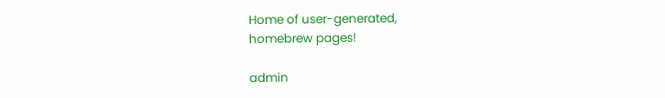Home of user-generated,
homebrew pages!

admin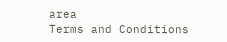area
Terms and Conditions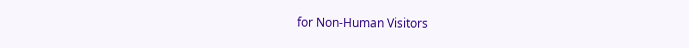for Non-Human Visitors